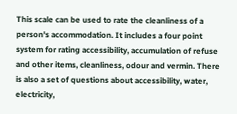This scale can be used to rate the cleanliness of a person's accommodation. It includes a four point system for rating accessibility, accumulation of refuse and other items, cleanliness, odour and vermin. There is also a set of questions about accessibility, water, electricity,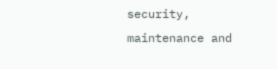security, maintenance and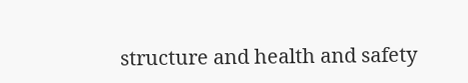structure and health and safety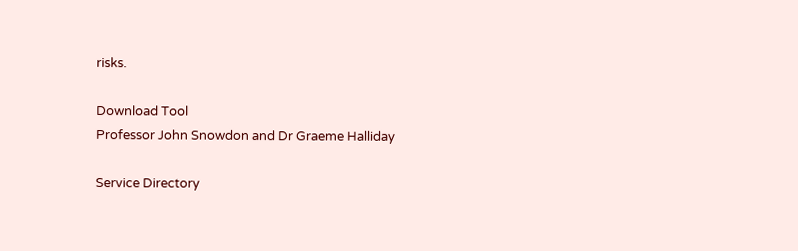risks.

Download Tool
Professor John Snowdon and Dr Graeme Halliday

Service Directory